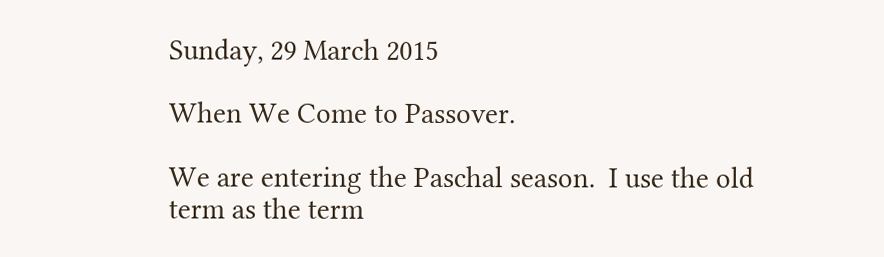Sunday, 29 March 2015

When We Come to Passover.

We are entering the Paschal season.  I use the old term as the term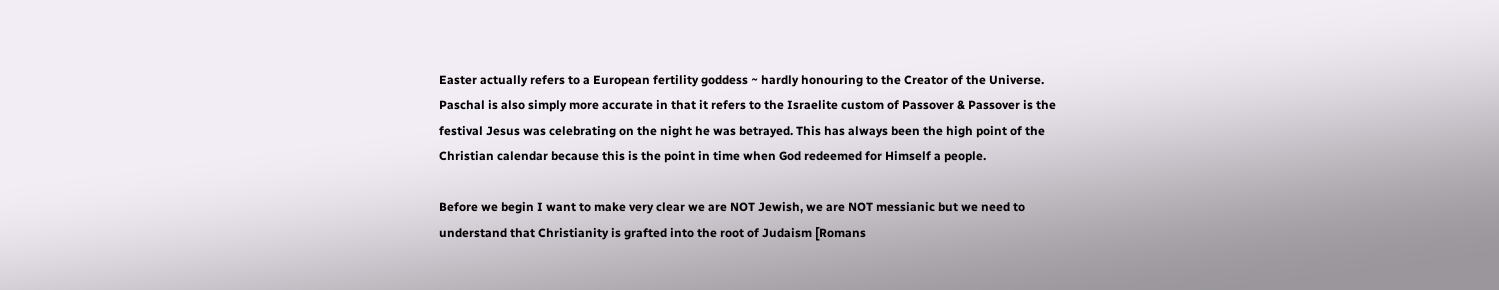Easter actually refers to a European fertility goddess ~ hardly honouring to the Creator of the Universe. Paschal is also simply more accurate in that it refers to the Israelite custom of Passover & Passover is the festival Jesus was celebrating on the night he was betrayed. This has always been the high point of the Christian calendar because this is the point in time when God redeemed for Himself a people.

Before we begin I want to make very clear we are NOT Jewish, we are NOT messianic but we need to understand that Christianity is grafted into the root of Judaism [Romans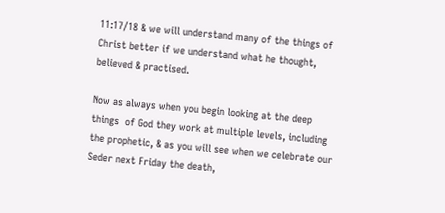11:17/18 & we will understand many of the things of Christ better if we understand what he thought, believed & practised.

Now as always when you begin looking at the deep things  of God they work at multiple levels, including the prophetic, & as you will see when we celebrate our Seder next Friday the death,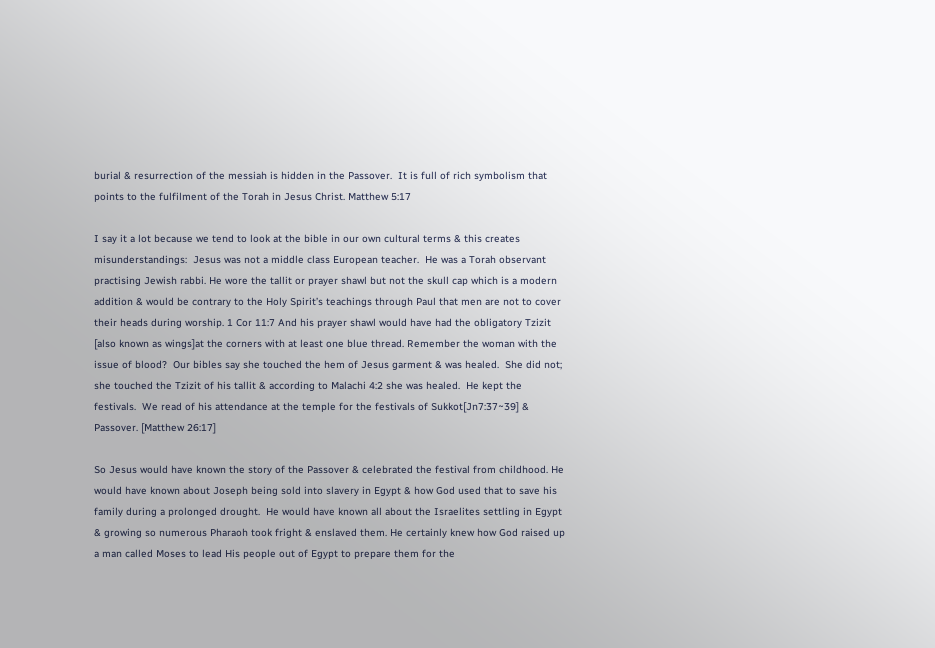burial & resurrection of the messiah is hidden in the Passover.  It is full of rich symbolism that points to the fulfilment of the Torah in Jesus Christ. Matthew 5:17

I say it a lot because we tend to look at the bible in our own cultural terms & this creates misunderstandings:  Jesus was not a middle class European teacher.  He was a Torah observant practising Jewish rabbi. He wore the tallit or prayer shawl but not the skull cap which is a modern addition & would be contrary to the Holy Spirit’s teachings through Paul that men are not to cover their heads during worship. 1 Cor 11:7 And his prayer shawl would have had the obligatory Tzizit [also known as wings]at the corners with at least one blue thread. Remember the woman with the issue of blood?  Our bibles say she touched the hem of Jesus garment & was healed.  She did not; she touched the Tzizit of his tallit & according to Malachi 4:2 she was healed.  He kept the festivals.  We read of his attendance at the temple for the festivals of Sukkot[Jn7:37~39] & Passover. [Matthew 26:17]

So Jesus would have known the story of the Passover & celebrated the festival from childhood. He would have known about Joseph being sold into slavery in Egypt & how God used that to save his family during a prolonged drought.  He would have known all about the Israelites settling in Egypt & growing so numerous Pharaoh took fright & enslaved them. He certainly knew how God raised up a man called Moses to lead His people out of Egypt to prepare them for the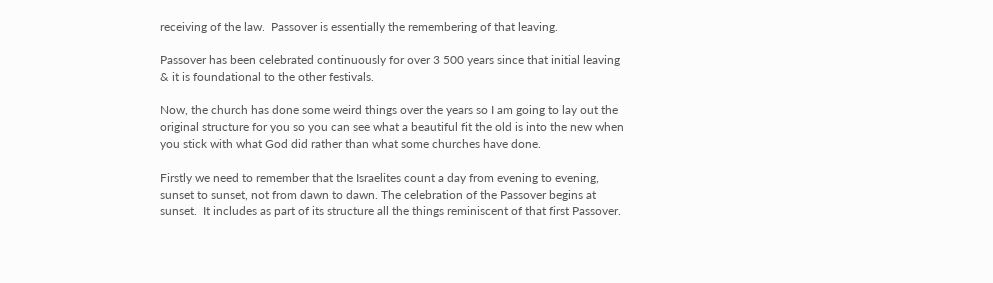receiving of the law.  Passover is essentially the remembering of that leaving.

Passover has been celebrated continuously for over 3 500 years since that initial leaving & it is foundational to the other festivals.

Now, the church has done some weird things over the years so I am going to lay out the original structure for you so you can see what a beautiful fit the old is into the new when you stick with what God did rather than what some churches have done.

Firstly we need to remember that the Israelites count a day from evening to evening, sunset to sunset, not from dawn to dawn. The celebration of the Passover begins at sunset.  It includes as part of its structure all the things reminiscent of that first Passover.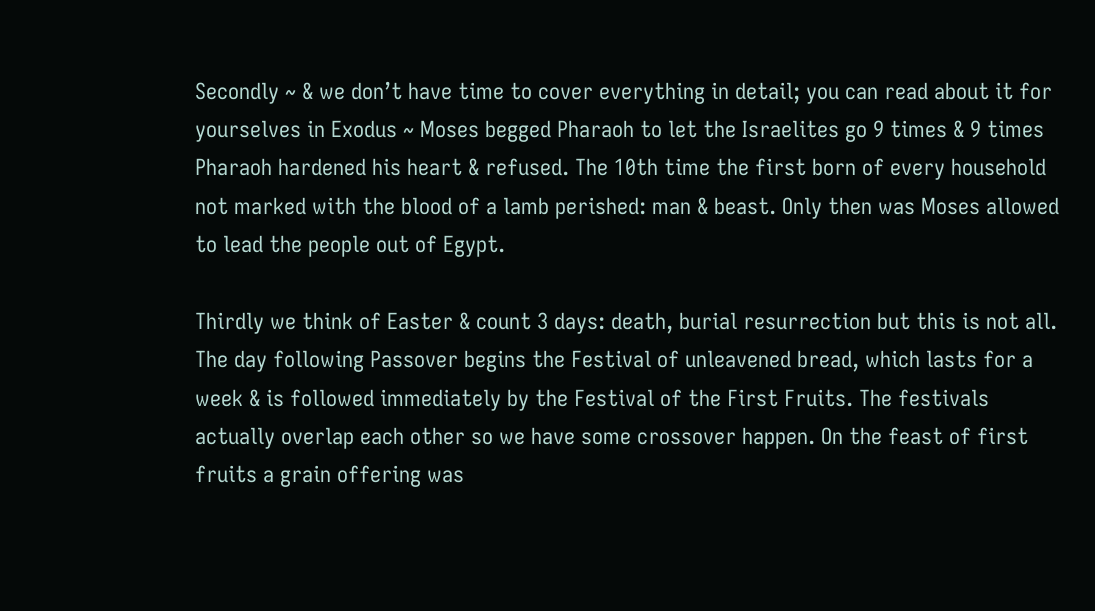Secondly ~ & we don’t have time to cover everything in detail; you can read about it for yourselves in Exodus ~ Moses begged Pharaoh to let the Israelites go 9 times & 9 times Pharaoh hardened his heart & refused. The 10th time the first born of every household not marked with the blood of a lamb perished: man & beast. Only then was Moses allowed to lead the people out of Egypt.

Thirdly we think of Easter & count 3 days: death, burial resurrection but this is not all. The day following Passover begins the Festival of unleavened bread, which lasts for a week & is followed immediately by the Festival of the First Fruits. The festivals actually overlap each other so we have some crossover happen. On the feast of first fruits a grain offering was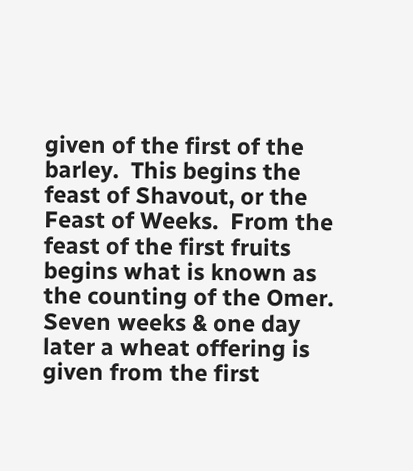given of the first of the barley.  This begins the feast of Shavout, or the Feast of Weeks.  From the feast of the first fruits begins what is known as the counting of the Omer. Seven weeks & one day later a wheat offering is given from the first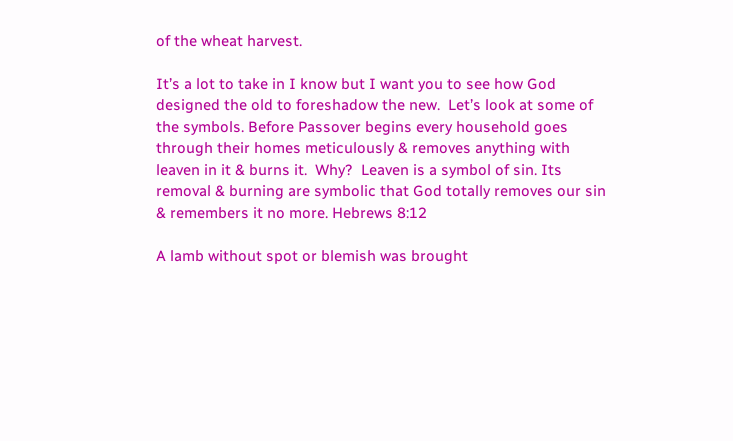of the wheat harvest.

It’s a lot to take in I know but I want you to see how God designed the old to foreshadow the new.  Let’s look at some of the symbols. Before Passover begins every household goes through their homes meticulously & removes anything with leaven in it & burns it.  Why?  Leaven is a symbol of sin. Its removal & burning are symbolic that God totally removes our sin & remembers it no more. Hebrews 8:12

A lamb without spot or blemish was brought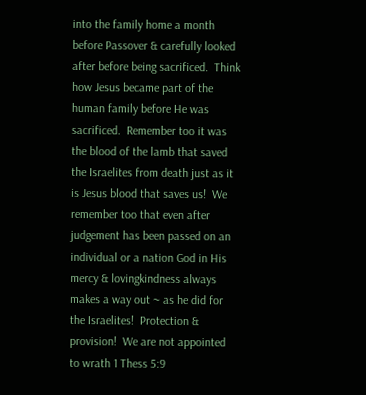into the family home a month before Passover & carefully looked after before being sacrificed.  Think how Jesus became part of the human family before He was sacrificed.  Remember too it was the blood of the lamb that saved the Israelites from death just as it is Jesus blood that saves us!  We remember too that even after judgement has been passed on an individual or a nation God in His mercy & lovingkindness always makes a way out ~ as he did for the Israelites!  Protection & provision!  We are not appointed to wrath 1 Thess 5:9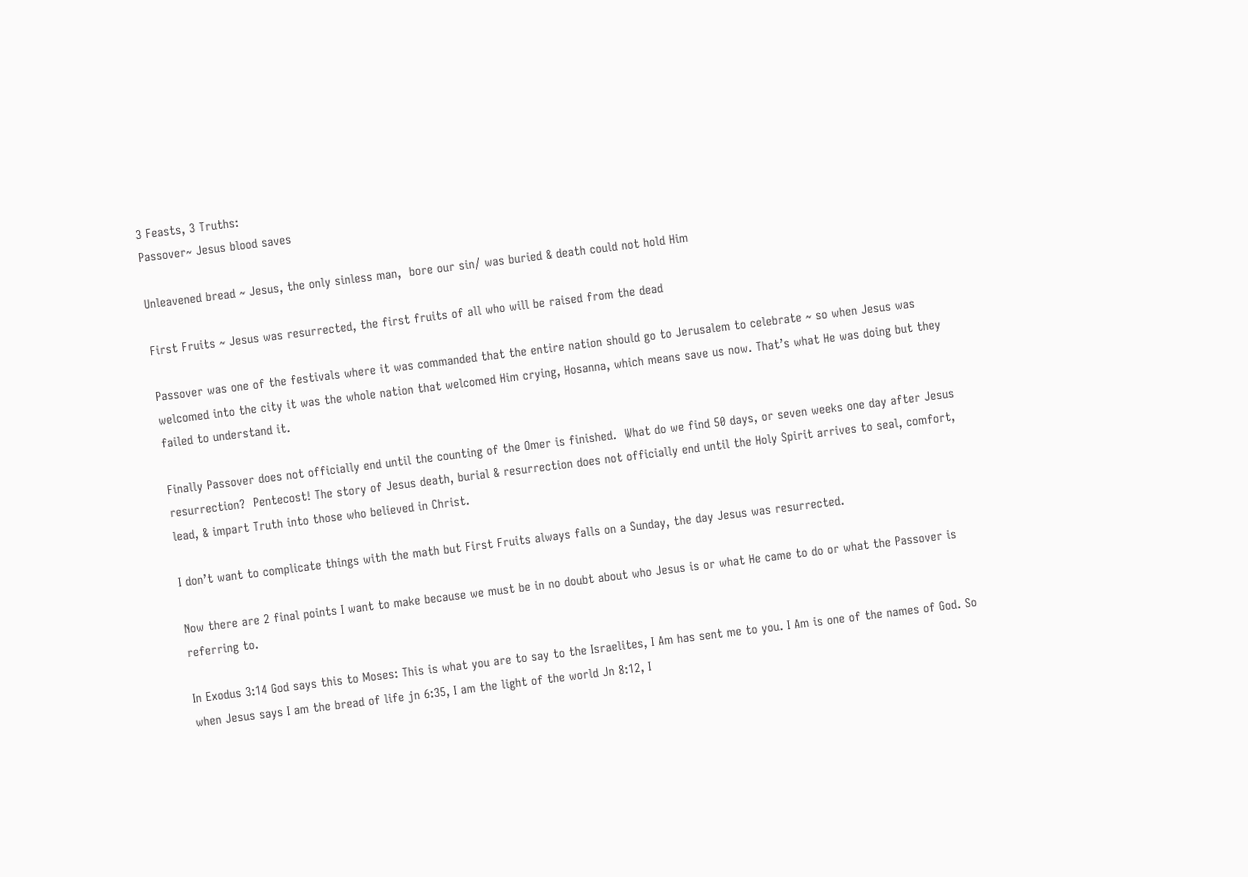3 Feasts, 3 Truths:
Passover~ Jesus blood saves

Unleavened bread ~ Jesus, the only sinless man,  bore our sin/ was buried & death could not hold Him

First Fruits ~ Jesus was resurrected, the first fruits of all who will be raised from the dead

Passover was one of the festivals where it was commanded that the entire nation should go to Jerusalem to celebrate ~ so when Jesus was welcomed into the city it was the whole nation that welcomed Him crying, Hosanna, which means save us now. That’s what He was doing but they failed to understand it.

Finally Passover does not officially end until the counting of the Omer is finished.  What do we find 50 days, or seven weeks one day after Jesus resurrection?  Pentecost! The story of Jesus death, burial & resurrection does not officially end until the Holy Spirit arrives to seal, comfort, lead, & impart Truth into those who believed in Christ.

I don’t want to complicate things with the math but First Fruits always falls on a Sunday, the day Jesus was resurrected.

Now there are 2 final points I want to make because we must be in no doubt about who Jesus is or what He came to do or what the Passover is referring to.

In Exodus 3:14 God says this to Moses: This is what you are to say to the Israelites, I Am has sent me to you. I Am is one of the names of God. So when Jesus says I am the bread of life jn 6:35, I am the light of the world Jn 8:12, I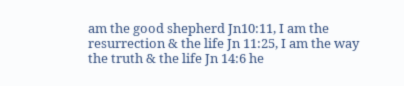am the good shepherd Jn10:11, I am the resurrection & the life Jn 11:25, I am the way the truth & the life Jn 14:6 he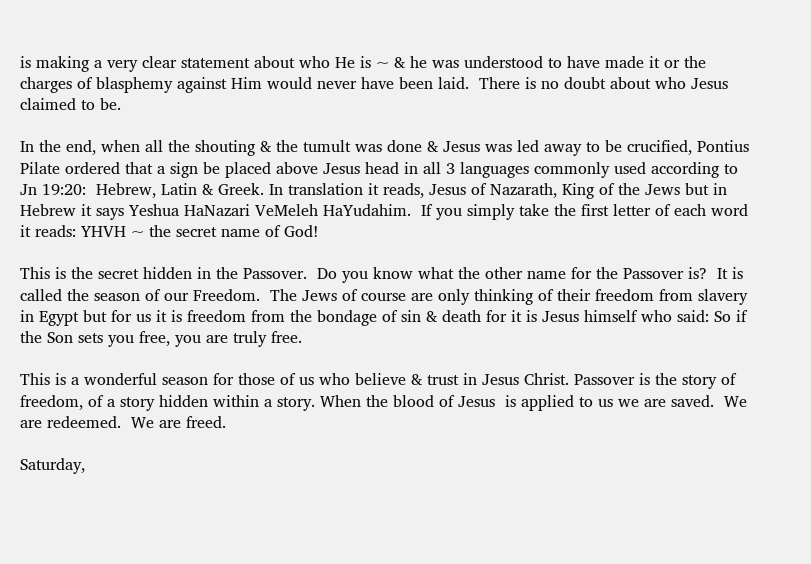is making a very clear statement about who He is ~ & he was understood to have made it or the charges of blasphemy against Him would never have been laid.  There is no doubt about who Jesus claimed to be.

In the end, when all the shouting & the tumult was done & Jesus was led away to be crucified, Pontius Pilate ordered that a sign be placed above Jesus head in all 3 languages commonly used according to Jn 19:20:  Hebrew, Latin & Greek. In translation it reads, Jesus of Nazarath, King of the Jews but in Hebrew it says Yeshua HaNazari VeMeleh HaYudahim.  If you simply take the first letter of each word it reads: YHVH ~ the secret name of God!

This is the secret hidden in the Passover.  Do you know what the other name for the Passover is?  It is called the season of our Freedom.  The Jews of course are only thinking of their freedom from slavery in Egypt but for us it is freedom from the bondage of sin & death for it is Jesus himself who said: So if the Son sets you free, you are truly free.

This is a wonderful season for those of us who believe & trust in Jesus Christ. Passover is the story of freedom, of a story hidden within a story. When the blood of Jesus  is applied to us we are saved.  We are redeemed.  We are freed.

Saturday,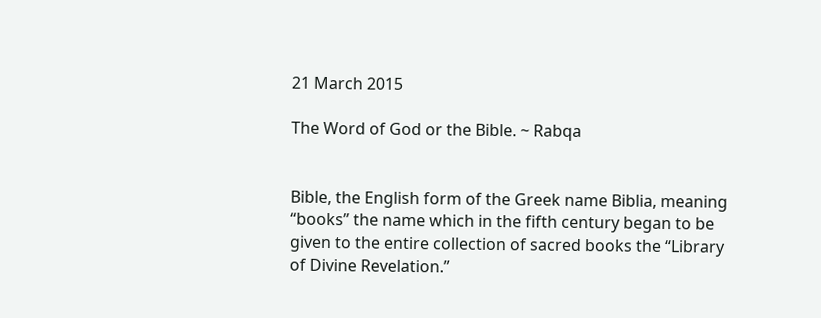21 March 2015

The Word of God or the Bible. ~ Rabqa


Bible, the English form of the Greek name Biblia, meaning “books” the name which in the fifth century began to be given to the entire collection of sacred books the “Library of Divine Revelation.”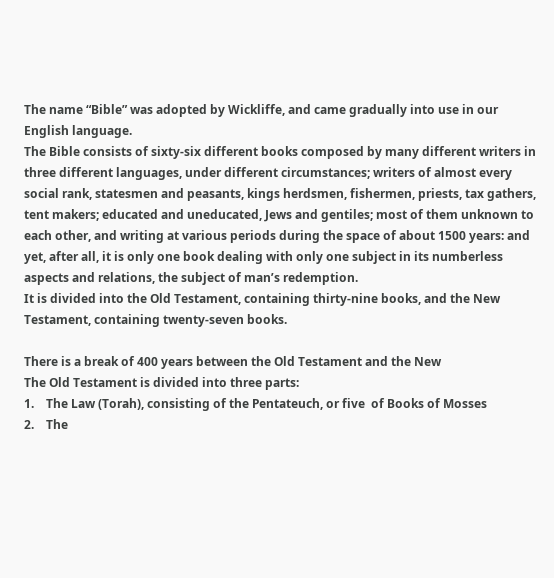The name “Bible” was adopted by Wickliffe, and came gradually into use in our English language.
The Bible consists of sixty-six different books composed by many different writers in three different languages, under different circumstances; writers of almost every social rank, statesmen and peasants, kings herdsmen, fishermen, priests, tax gathers, tent makers; educated and uneducated, Jews and gentiles; most of them unknown to each other, and writing at various periods during the space of about 1500 years: and yet, after all, it is only one book dealing with only one subject in its numberless aspects and relations, the subject of man’s redemption.
It is divided into the Old Testament, containing thirty-nine books, and the New Testament, containing twenty-seven books.

There is a break of 400 years between the Old Testament and the New
The Old Testament is divided into three parts:
1.    The Law (Torah), consisting of the Pentateuch, or five  of Books of Mosses
2.    The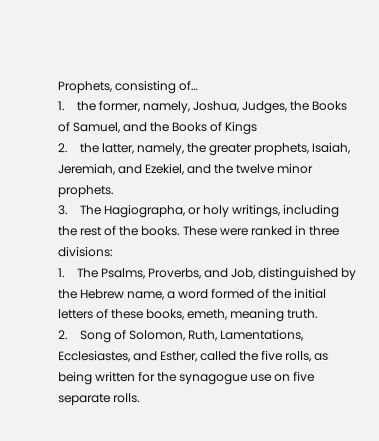Prophets, consisting of…
1.    the former, namely, Joshua, Judges, the Books of Samuel, and the Books of Kings
2.    the latter, namely, the greater prophets, Isaiah, Jeremiah, and Ezekiel, and the twelve minor prophets.
3.    The Hagiographa, or holy writings, including the rest of the books. These were ranked in three divisions:
1.    The Psalms, Proverbs, and Job, distinguished by the Hebrew name, a word formed of the initial letters of these books, emeth, meaning truth.
2.    Song of Solomon, Ruth, Lamentations, Ecclesiastes, and Esther, called the five rolls, as being written for the synagogue use on five separate rolls.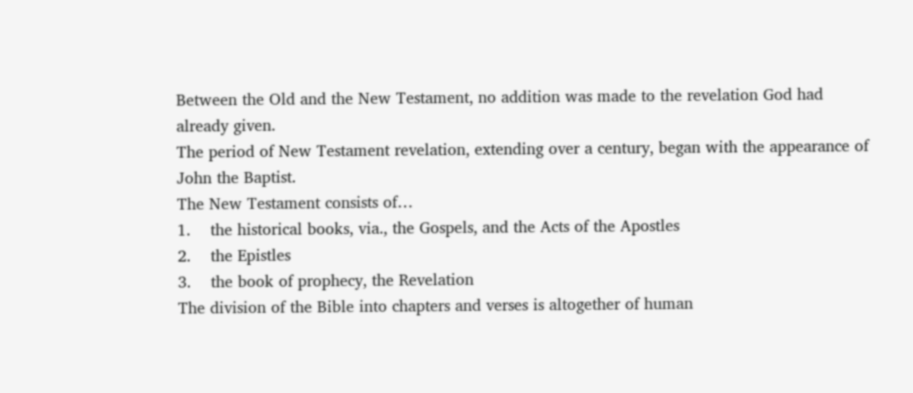Between the Old and the New Testament, no addition was made to the revelation God had already given.
The period of New Testament revelation, extending over a century, began with the appearance of John the Baptist.
The New Testament consists of…
1.    the historical books, via., the Gospels, and the Acts of the Apostles
2.    the Epistles
3.    the book of prophecy, the Revelation
The division of the Bible into chapters and verses is altogether of human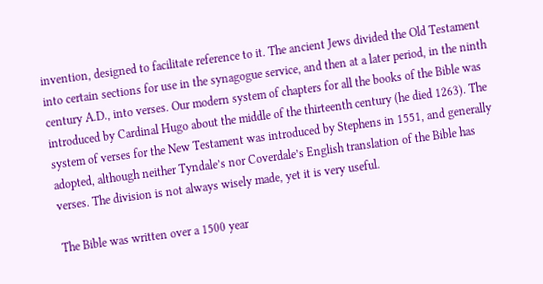invention, designed to facilitate reference to it. The ancient Jews divided the Old Testament into certain sections for use in the synagogue service, and then at a later period, in the ninth century A.D., into verses. Our modern system of chapters for all the books of the Bible was introduced by Cardinal Hugo about the middle of the thirteenth century (he died 1263). The system of verses for the New Testament was introduced by Stephens in 1551, and generally adopted, although neither Tyndale’s nor Coverdale’s English translation of the Bible has verses. The division is not always wisely made, yet it is very useful.

The Bible was written over a 1500 year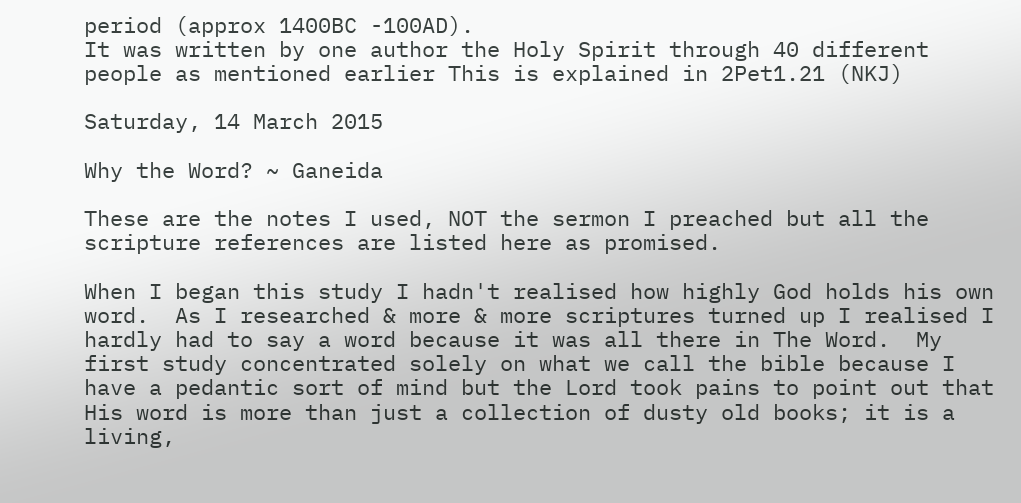period (approx 1400BC -100AD).
It was written by one author the Holy Spirit through 40 different people as mentioned earlier This is explained in 2Pet1.21 (NKJ)

Saturday, 14 March 2015

Why the Word? ~ Ganeida

These are the notes I used, NOT the sermon I preached but all the scripture references are listed here as promised.

When I began this study I hadn't realised how highly God holds his own word.  As I researched & more & more scriptures turned up I realised I hardly had to say a word because it was all there in The Word.  My first study concentrated solely on what we call the bible because I have a pedantic sort of mind but the Lord took pains to point out that His word is more than just a collection of dusty old books; it is a living,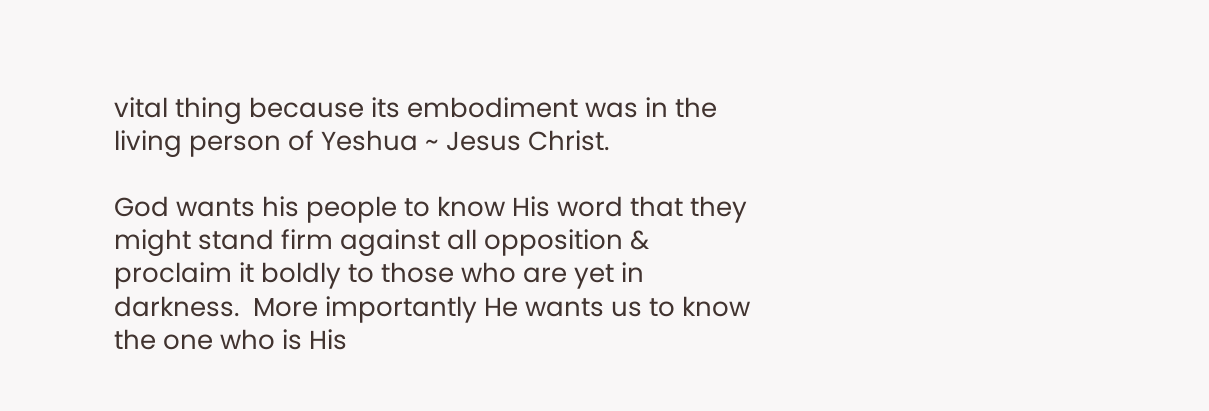vital thing because its embodiment was in the living person of Yeshua ~ Jesus Christ.

God wants his people to know His word that they might stand firm against all opposition & proclaim it boldly to those who are yet in darkness.  More importantly He wants us to know the one who is His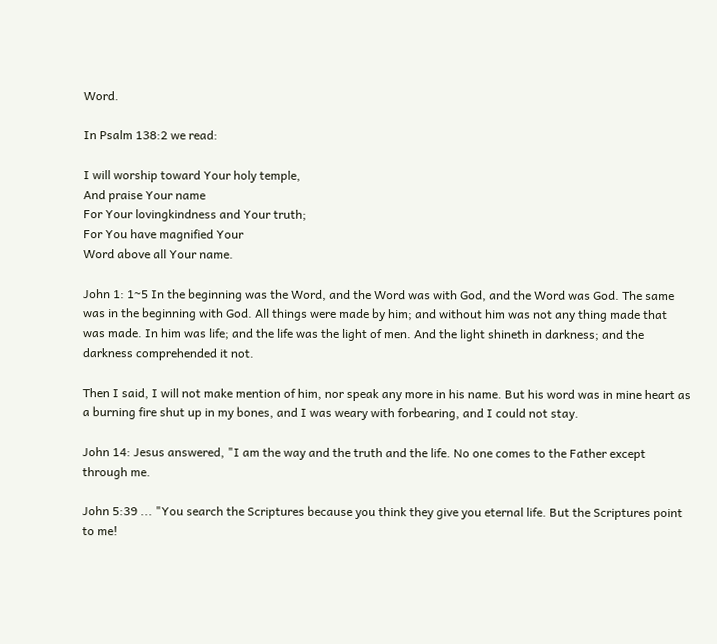Word.

In Psalm 138:2 we read:

I will worship toward Your holy temple,
And praise Your name
For Your lovingkindness and Your truth;
For You have magnified Your
Word above all Your name.

John 1: 1~5 In the beginning was the Word, and the Word was with God, and the Word was God. The same was in the beginning with God. All things were made by him; and without him was not any thing made that was made. In him was life; and the life was the light of men. And the light shineth in darkness; and the darkness comprehended it not.

Then I said, I will not make mention of him, nor speak any more in his name. But his word was in mine heart as a burning fire shut up in my bones, and I was weary with forbearing, and I could not stay.

John 14: Jesus answered, "I am the way and the truth and the life. No one comes to the Father except through me.

John 5:39 ... "You search the Scriptures because you think they give you eternal life. But the Scriptures point to me!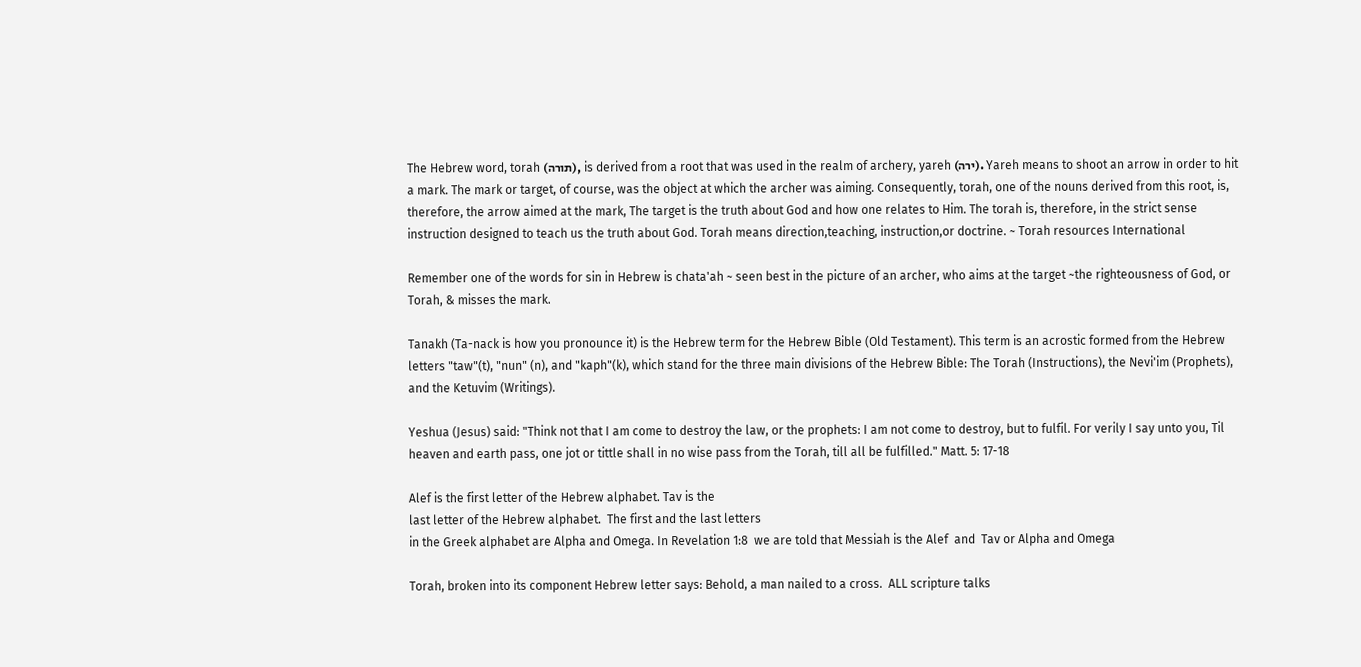The Hebrew word, torah (תורה), is derived from a root that was used in the realm of archery, yareh (ירה). Yareh means to shoot an arrow in order to hit a mark. The mark or target, of course, was the object at which the archer was aiming. Consequently, torah, one of the nouns derived from this root, is, therefore, the arrow aimed at the mark, The target is the truth about God and how one relates to Him. The torah is, therefore, in the strict sense instruction designed to teach us the truth about God. Torah means direction,teaching, instruction,or doctrine. ~ Torah resources International

Remember one of the words for sin in Hebrew is chata'ah ~ seen best in the picture of an archer, who aims at the target ~the righteousness of God, or Torah, & misses the mark.

Tanakh (Ta-nack is how you pronounce it) is the Hebrew term for the Hebrew Bible (Old Testament). This term is an acrostic formed from the Hebrew letters "taw"(t), "nun" (n), and "kaph"(k), which stand for the three main divisions of the Hebrew Bible: The Torah (Instructions), the Nevi'im (Prophets), and the Ketuvim (Writings).

Yeshua (Jesus) said: "Think not that I am come to destroy the law, or the prophets: I am not come to destroy, but to fulfil. For verily I say unto you, Til heaven and earth pass, one jot or tittle shall in no wise pass from the Torah, till all be fulfilled." Matt. 5: 17-18

Alef is the first letter of the Hebrew alphabet. Tav is the
last letter of the Hebrew alphabet.  The first and the last letters
in the Greek alphabet are Alpha and Omega. In Revelation 1:8  we are told that Messiah is the Alef  and  Tav or Alpha and Omega

Torah, broken into its component Hebrew letter says: Behold, a man nailed to a cross.  ALL scripture talks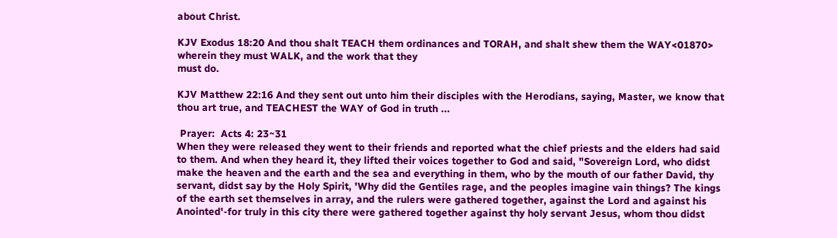about Christ.

KJV Exodus 18:20 And thou shalt TEACH them ordinances and TORAH, and shalt shew them the WAY<01870> wherein they must WALK, and the work that they
must do.

KJV Matthew 22:16 And they sent out unto him their disciples with the Herodians, saying, Master, we know that thou art true, and TEACHEST the WAY of God in truth ...

 Prayer:  Acts 4: 23~31
When they were released they went to their friends and reported what the chief priests and the elders had said to them. And when they heard it, they lifted their voices together to God and said, "Sovereign Lord, who didst make the heaven and the earth and the sea and everything in them, who by the mouth of our father David, thy servant, didst say by the Holy Spirit, 'Why did the Gentiles rage, and the peoples imagine vain things? The kings of the earth set themselves in array, and the rulers were gathered together, against the Lord and against his Anointed'-for truly in this city there were gathered together against thy holy servant Jesus, whom thou didst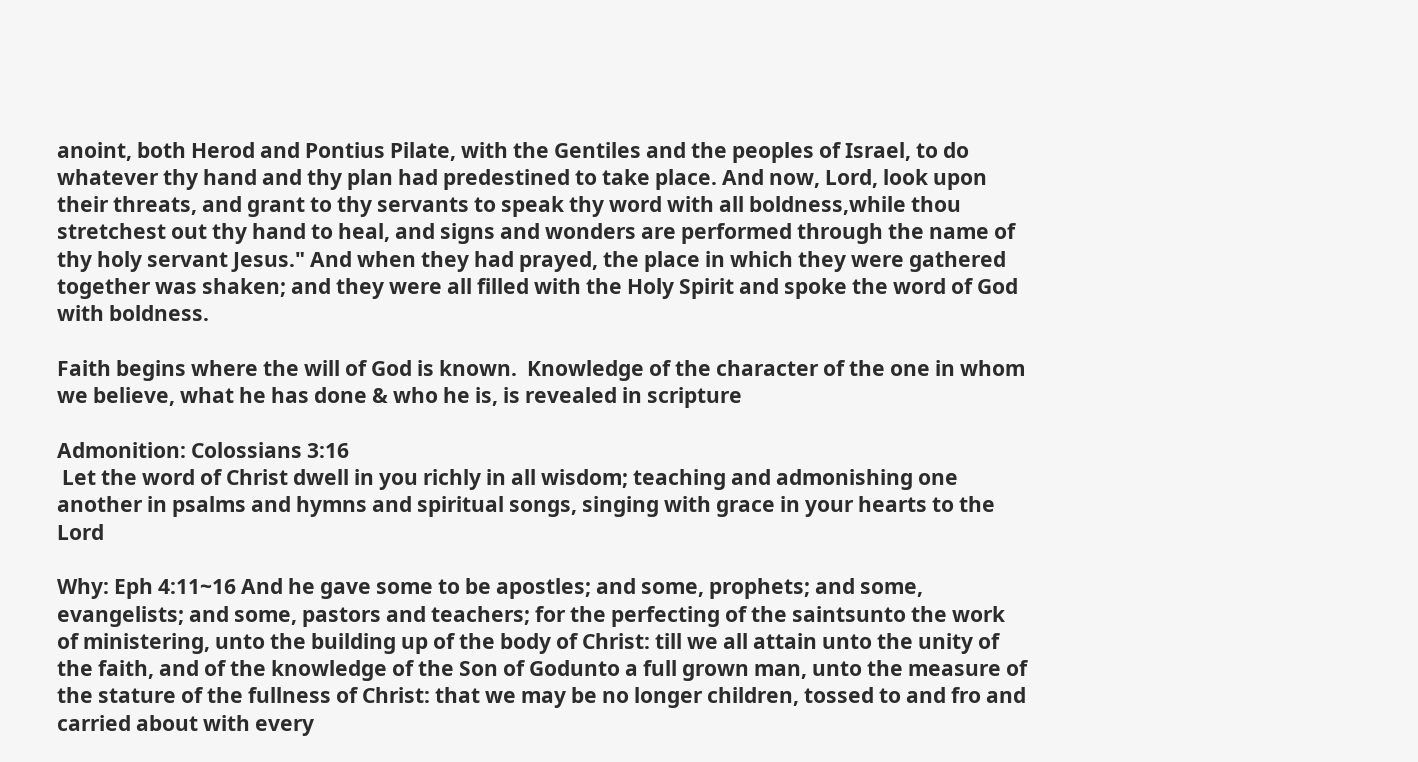anoint, both Herod and Pontius Pilate, with the Gentiles and the peoples of Israel, to do whatever thy hand and thy plan had predestined to take place. And now, Lord, look upon their threats, and grant to thy servants to speak thy word with all boldness,while thou stretchest out thy hand to heal, and signs and wonders are performed through the name of thy holy servant Jesus." And when they had prayed, the place in which they were gathered together was shaken; and they were all filled with the Holy Spirit and spoke the word of God with boldness.

Faith begins where the will of God is known.  Knowledge of the character of the one in whom we believe, what he has done & who he is, is revealed in scripture

Admonition: Colossians 3:16
 Let the word of Christ dwell in you richly in all wisdom; teaching and admonishing one another in psalms and hymns and spiritual songs, singing with grace in your hearts to the Lord

Why: Eph 4:11~16 And he gave some to be apostles; and some, prophets; and some, evangelists; and some, pastors and teachers; for the perfecting of the saintsunto the work of ministering, unto the building up of the body of Christ: till we all attain unto the unity of the faith, and of the knowledge of the Son of Godunto a full grown man, unto the measure of the stature of the fullness of Christ: that we may be no longer children, tossed to and fro and carried about with every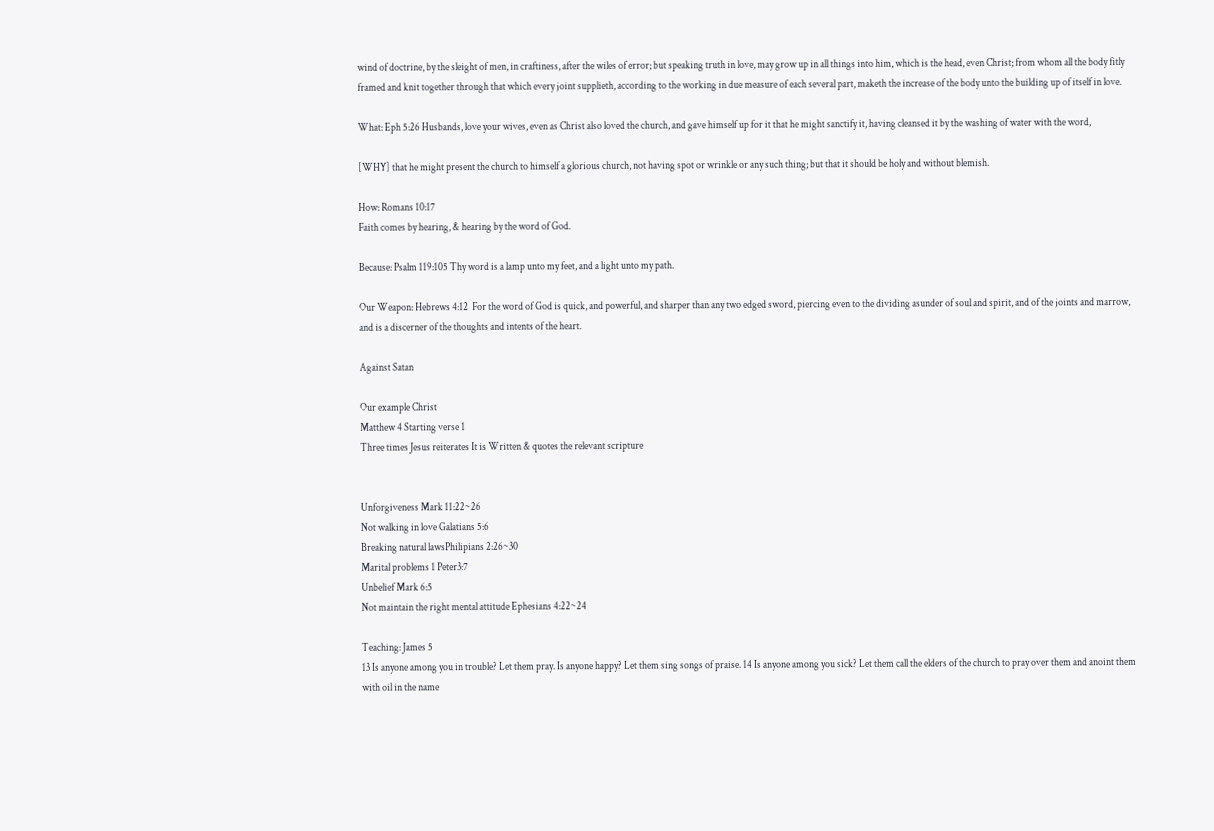wind of doctrine, by the sleight of men, in craftiness, after the wiles of error; but speaking truth in love, may grow up in all things into him, which is the head, even Christ; from whom all the body fitly framed and knit together through that which every joint supplieth, according to the working in due measure of each several part, maketh the increase of the body unto the building up of itself in love.

What: Eph 5:26 Husbands, love your wives, even as Christ also loved the church, and gave himself up for it that he might sanctify it, having cleansed it by the washing of water with the word,

[WHY] that he might present the church to himself a glorious church, not having spot or wrinkle or any such thing; but that it should be holy and without blemish.

How: Romans 10:17
Faith comes by hearing, & hearing by the word of God.

Because: Psalm 119:105 Thy word is a lamp unto my feet, and a light unto my path.

Our Weapon: Hebrews 4:12  For the word of God is quick, and powerful, and sharper than any two edged sword, piercing even to the dividing asunder of soul and spirit, and of the joints and marrow, and is a discerner of the thoughts and intents of the heart.

Against Satan

Our example Christ
Matthew 4 Starting verse 1
Three times Jesus reiterates It is Written & quotes the relevant scripture


Unforgiveness Mark 11:22~26
Not walking in love Galatians 5:6
Breaking natural lawsPhilipians 2:26~30
Marital problems 1 Peter3:7
Unbelief Mark 6:5
Not maintain the right mental attitude Ephesians 4:22~24

Teaching: James 5
13 Is anyone among you in trouble? Let them pray. Is anyone happy? Let them sing songs of praise. 14 Is anyone among you sick? Let them call the elders of the church to pray over them and anoint them with oil in the name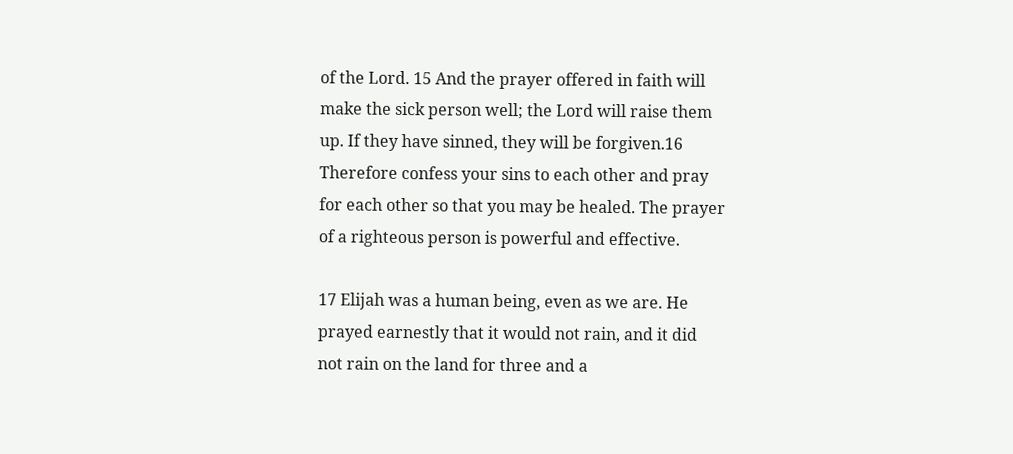of the Lord. 15 And the prayer offered in faith will make the sick person well; the Lord will raise them up. If they have sinned, they will be forgiven.16 Therefore confess your sins to each other and pray for each other so that you may be healed. The prayer of a righteous person is powerful and effective.

17 Elijah was a human being, even as we are. He prayed earnestly that it would not rain, and it did not rain on the land for three and a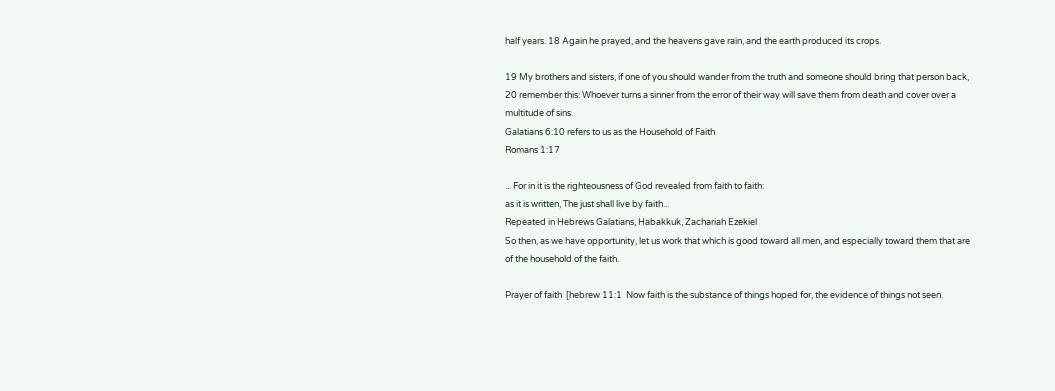half years. 18 Again he prayed, and the heavens gave rain, and the earth produced its crops.

19 My brothers and sisters, if one of you should wander from the truth and someone should bring that person back, 20 remember this: Whoever turns a sinner from the error of their way will save them from death and cover over a multitude of sins.
Galatians 6:10 refers to us as the Household of Faith
Romans 1:17

... For in it is the righteousness of God revealed from faith to faith:
as it is written, The just shall live by faith...
Repeated in Hebrews Galatians, Habakkuk, Zachariah Ezekiel
So then, as we have opportunity, let us work that which is good toward all men, and especially toward them that are of the household of the faith.

Prayer of faith  [hebrew 11:1  Now faith is the substance of things hoped for, the evidence of things not seen.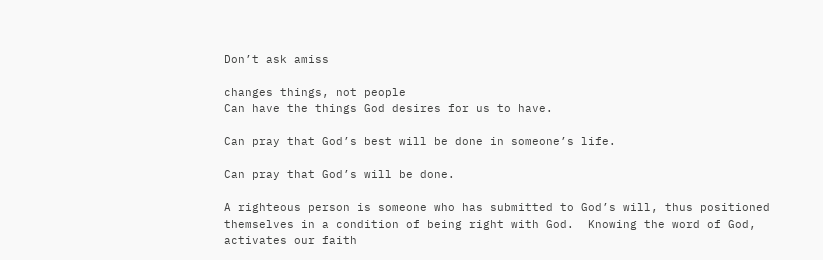Don’t ask amiss

changes things, not people
Can have the things God desires for us to have.

Can pray that God’s best will be done in someone’s life.

Can pray that God’s will be done.

A righteous person is someone who has submitted to God’s will, thus positioned themselves in a condition of being right with God.  Knowing the word of God, activates our faith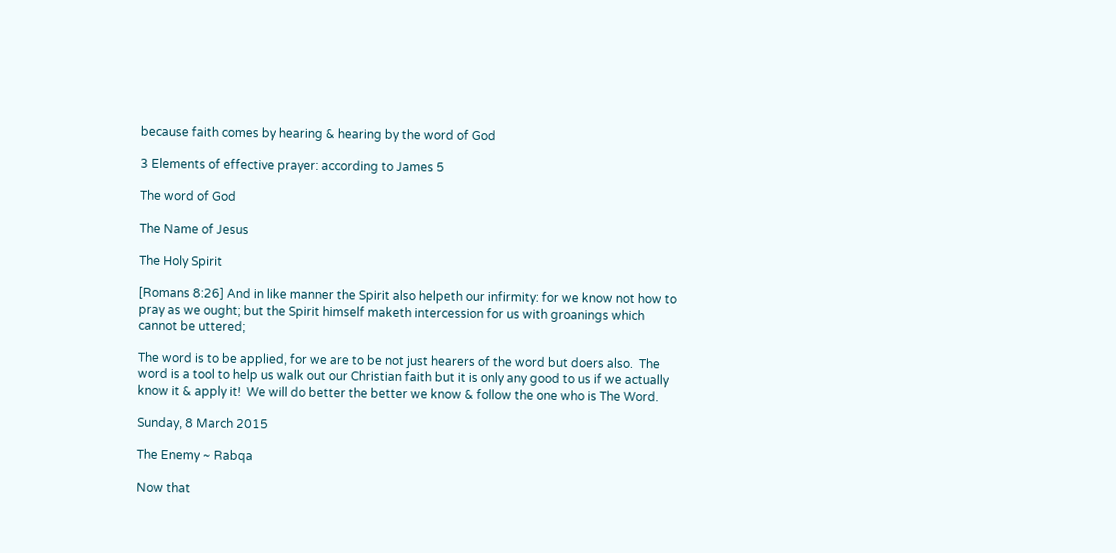because faith comes by hearing & hearing by the word of God

3 Elements of effective prayer: according to James 5

The word of God

The Name of Jesus

The Holy Spirit

[Romans 8:26] And in like manner the Spirit also helpeth our infirmity: for we know not how to pray as we ought; but the Spirit himself maketh intercession for us with groanings which cannot be uttered;

The word is to be applied, for we are to be not just hearers of the word but doers also.  The word is a tool to help us walk out our Christian faith but it is only any good to us if we actually know it & apply it!  We will do better the better we know & follow the one who is The Word.

Sunday, 8 March 2015

The Enemy ~ Rabqa

Now that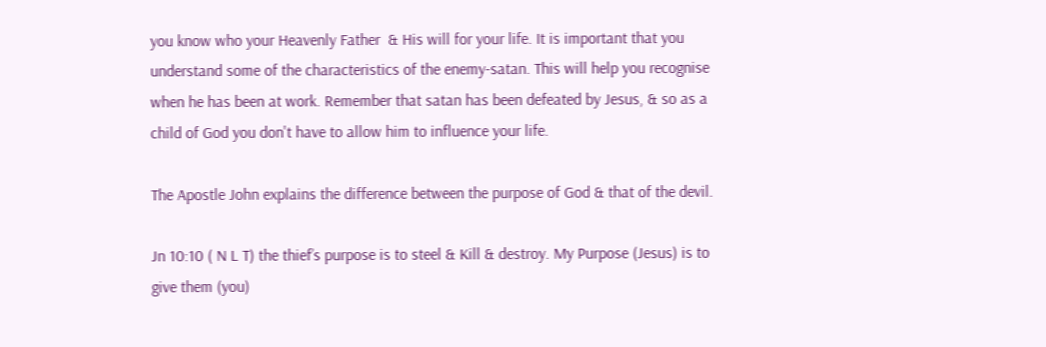you know who your Heavenly Father  & His will for your life. It is important that you understand some of the characteristics of the enemy-satan. This will help you recognise when he has been at work. Remember that satan has been defeated by Jesus, & so as a child of God you don't have to allow him to influence your life.

The Apostle John explains the difference between the purpose of God & that of the devil.

Jn 10:10 ( N L T) the thief’s purpose is to steel & Kill & destroy. My Purpose (Jesus) is to give them (you)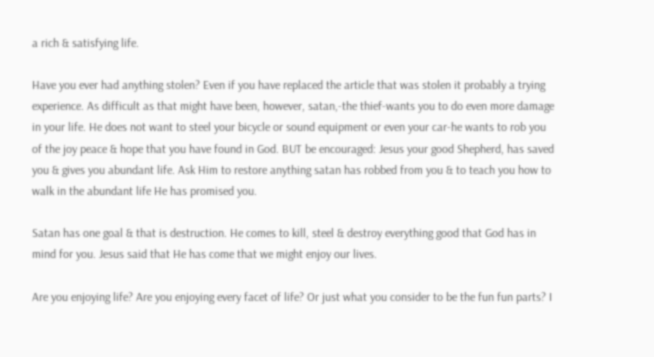a rich & satisfying life.

Have you ever had anything stolen? Even if you have replaced the article that was stolen it probably a trying experience. As difficult as that might have been, however, satan,-the thief-wants you to do even more damage in your life. He does not want to steel your bicycle or sound equipment or even your car-he wants to rob you of the joy peace & hope that you have found in God. BUT be encouraged: Jesus your good Shepherd, has saved you & gives you abundant life. Ask Him to restore anything satan has robbed from you & to teach you how to walk in the abundant life He has promised you.

Satan has one goal & that is destruction. He comes to kill, steel & destroy everything good that God has in mind for you. Jesus said that He has come that we might enjoy our lives.

Are you enjoying life? Are you enjoying every facet of life? Or just what you consider to be the fun fun parts? I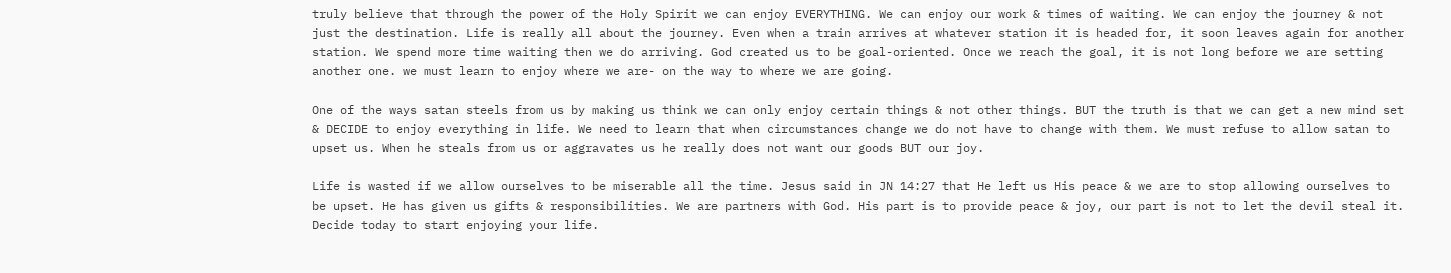truly believe that through the power of the Holy Spirit we can enjoy EVERYTHING. We can enjoy our work & times of waiting. We can enjoy the journey & not just the destination. Life is really all about the journey. Even when a train arrives at whatever station it is headed for, it soon leaves again for another station. We spend more time waiting then we do arriving. God created us to be goal-oriented. Once we reach the goal, it is not long before we are setting another one. we must learn to enjoy where we are- on the way to where we are going.

One of the ways satan steels from us by making us think we can only enjoy certain things & not other things. BUT the truth is that we can get a new mind set & DECIDE to enjoy everything in life. We need to learn that when circumstances change we do not have to change with them. We must refuse to allow satan to upset us. When he steals from us or aggravates us he really does not want our goods BUT our joy.

Life is wasted if we allow ourselves to be miserable all the time. Jesus said in JN 14:27 that He left us His peace & we are to stop allowing ourselves to be upset. He has given us gifts & responsibilities. We are partners with God. His part is to provide peace & joy, our part is not to let the devil steal it. Decide today to start enjoying your life.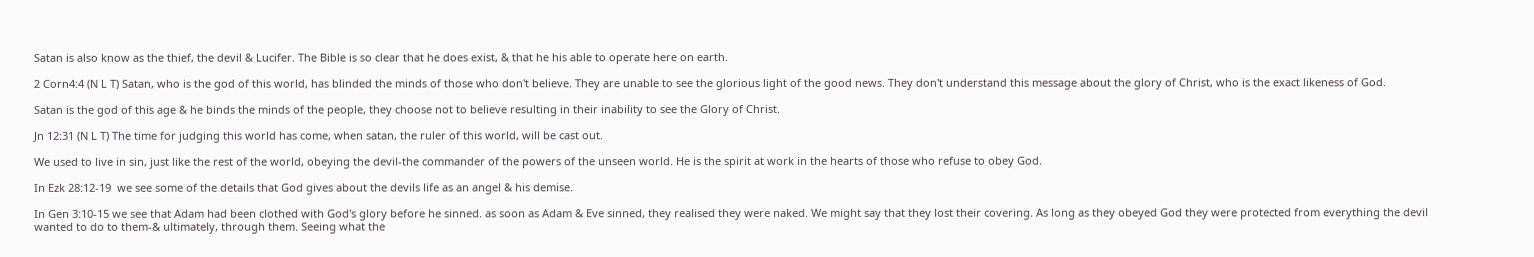Satan is also know as the thief, the devil & Lucifer. The Bible is so clear that he does exist, & that he his able to operate here on earth.

2 Corn4:4 (N L T) Satan, who is the god of this world, has blinded the minds of those who don't believe. They are unable to see the glorious light of the good news. They don't understand this message about the glory of Christ, who is the exact likeness of God.

Satan is the god of this age & he binds the minds of the people, they choose not to believe resulting in their inability to see the Glory of Christ.

Jn 12:31 (N L T) The time for judging this world has come, when satan, the ruler of this world, will be cast out.

We used to live in sin, just like the rest of the world, obeying the devil-the commander of the powers of the unseen world. He is the spirit at work in the hearts of those who refuse to obey God.

In Ezk 28:12-19  we see some of the details that God gives about the devils life as an angel & his demise.

In Gen 3:10-15 we see that Adam had been clothed with God's glory before he sinned. as soon as Adam & Eve sinned, they realised they were naked. We might say that they lost their covering. As long as they obeyed God they were protected from everything the devil wanted to do to them-& ultimately, through them. Seeing what the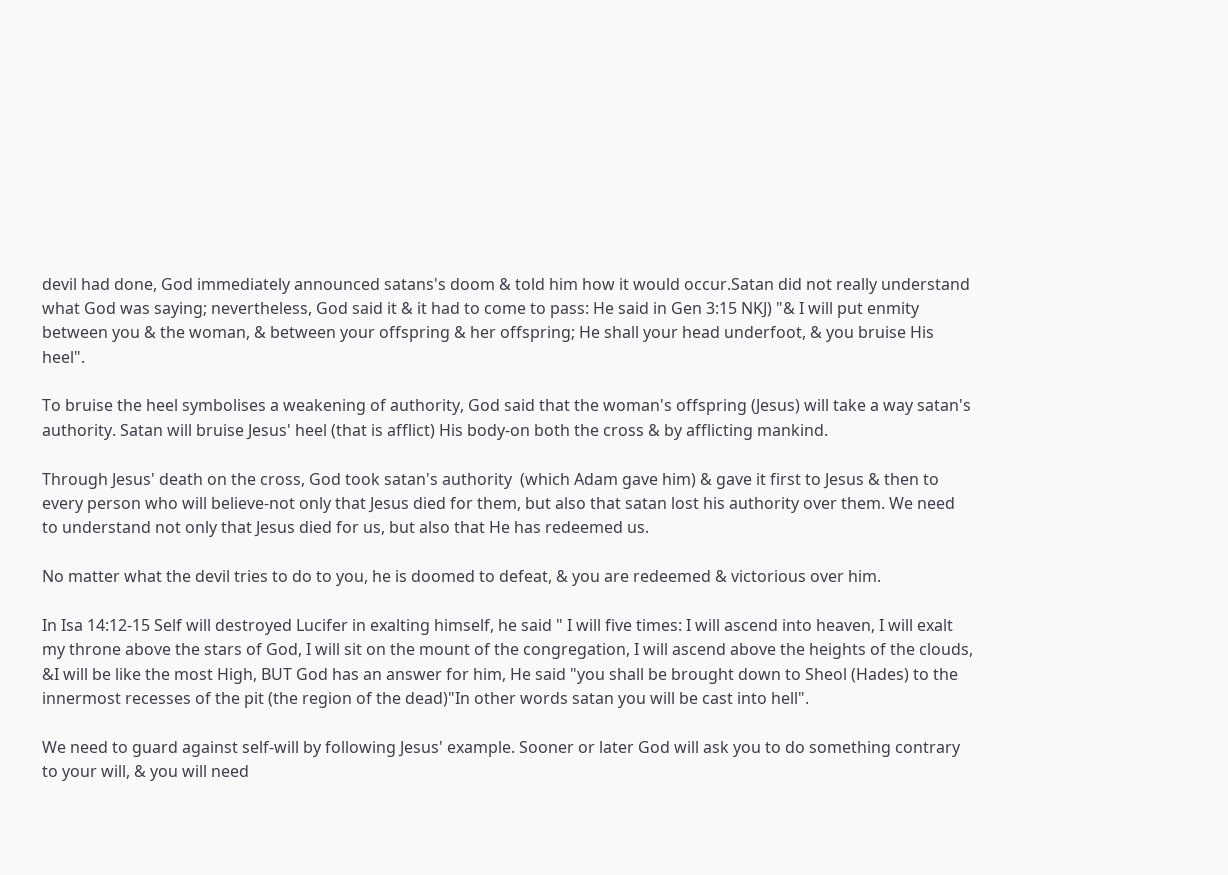devil had done, God immediately announced satans's doom & told him how it would occur.Satan did not really understand what God was saying; nevertheless, God said it & it had to come to pass: He said in Gen 3:15 NKJ) "& I will put enmity between you & the woman, & between your offspring & her offspring; He shall your head underfoot, & you bruise His heel".

To bruise the heel symbolises a weakening of authority, God said that the woman's offspring (Jesus) will take a way satan's authority. Satan will bruise Jesus' heel (that is afflict) His body-on both the cross & by afflicting mankind.

Through Jesus' death on the cross, God took satan's authority  (which Adam gave him) & gave it first to Jesus & then to every person who will believe-not only that Jesus died for them, but also that satan lost his authority over them. We need to understand not only that Jesus died for us, but also that He has redeemed us.

No matter what the devil tries to do to you, he is doomed to defeat, & you are redeemed & victorious over him.

In Isa 14:12-15 Self will destroyed Lucifer in exalting himself, he said " I will five times: I will ascend into heaven, I will exalt my throne above the stars of God, I will sit on the mount of the congregation, I will ascend above the heights of the clouds, &I will be like the most High, BUT God has an answer for him, He said "you shall be brought down to Sheol (Hades) to the innermost recesses of the pit (the region of the dead)"In other words satan you will be cast into hell".

We need to guard against self-will by following Jesus' example. Sooner or later God will ask you to do something contrary to your will, & you will need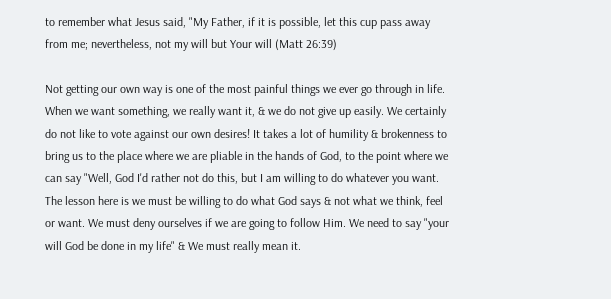to remember what Jesus said, "My Father, if it is possible, let this cup pass away from me; nevertheless, not my will but Your will (Matt 26:39)

Not getting our own way is one of the most painful things we ever go through in life. When we want something, we really want it, & we do not give up easily. We certainly do not like to vote against our own desires! It takes a lot of humility & brokenness to bring us to the place where we are pliable in the hands of God, to the point where we can say "Well, God I'd rather not do this, but I am willing to do whatever you want.
The lesson here is we must be willing to do what God says & not what we think, feel or want. We must deny ourselves if we are going to follow Him. We need to say "your will God be done in my life" & We must really mean it.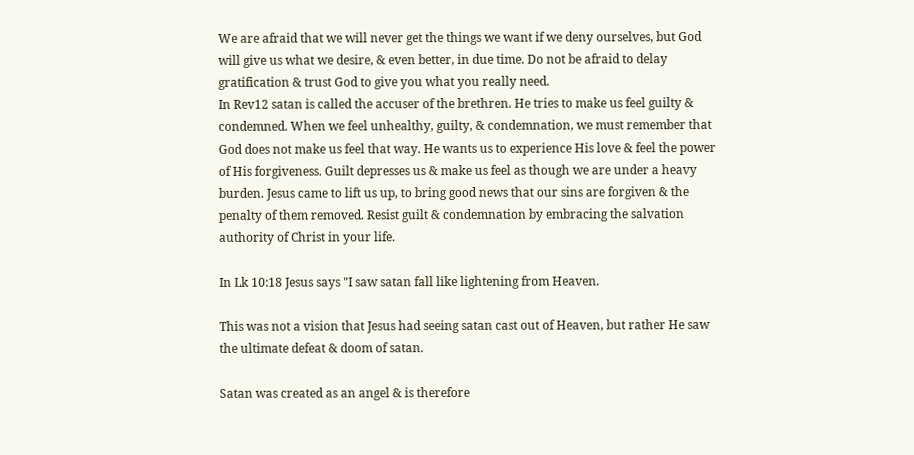We are afraid that we will never get the things we want if we deny ourselves, but God will give us what we desire, & even better, in due time. Do not be afraid to delay gratification & trust God to give you what you really need.
In Rev12 satan is called the accuser of the brethren. He tries to make us feel guilty & condemned. When we feel unhealthy, guilty, & condemnation, we must remember that God does not make us feel that way. He wants us to experience His love & feel the power of His forgiveness. Guilt depresses us & make us feel as though we are under a heavy burden. Jesus came to lift us up, to bring good news that our sins are forgiven & the penalty of them removed. Resist guilt & condemnation by embracing the salvation authority of Christ in your life.

In Lk 10:18 Jesus says "I saw satan fall like lightening from Heaven.

This was not a vision that Jesus had seeing satan cast out of Heaven, but rather He saw the ultimate defeat & doom of satan.

Satan was created as an angel & is therefore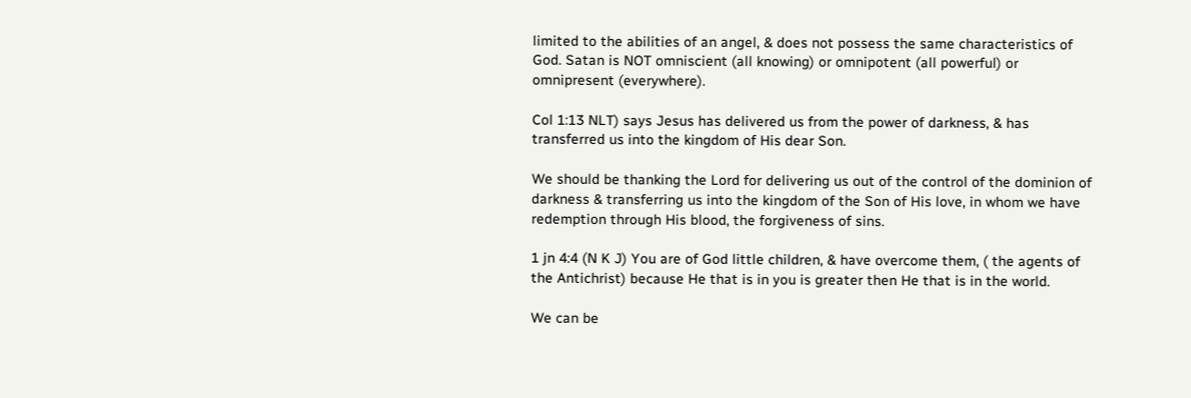limited to the abilities of an angel, & does not possess the same characteristics of God. Satan is NOT omniscient (all knowing) or omnipotent (all powerful) or omnipresent (everywhere).

Col 1:13 NLT) says Jesus has delivered us from the power of darkness, & has transferred us into the kingdom of His dear Son.

We should be thanking the Lord for delivering us out of the control of the dominion of darkness & transferring us into the kingdom of the Son of His love, in whom we have redemption through His blood, the forgiveness of sins.

1 jn 4:4 (N K J) You are of God little children, & have overcome them, ( the agents of the Antichrist) because He that is in you is greater then He that is in the world.

We can be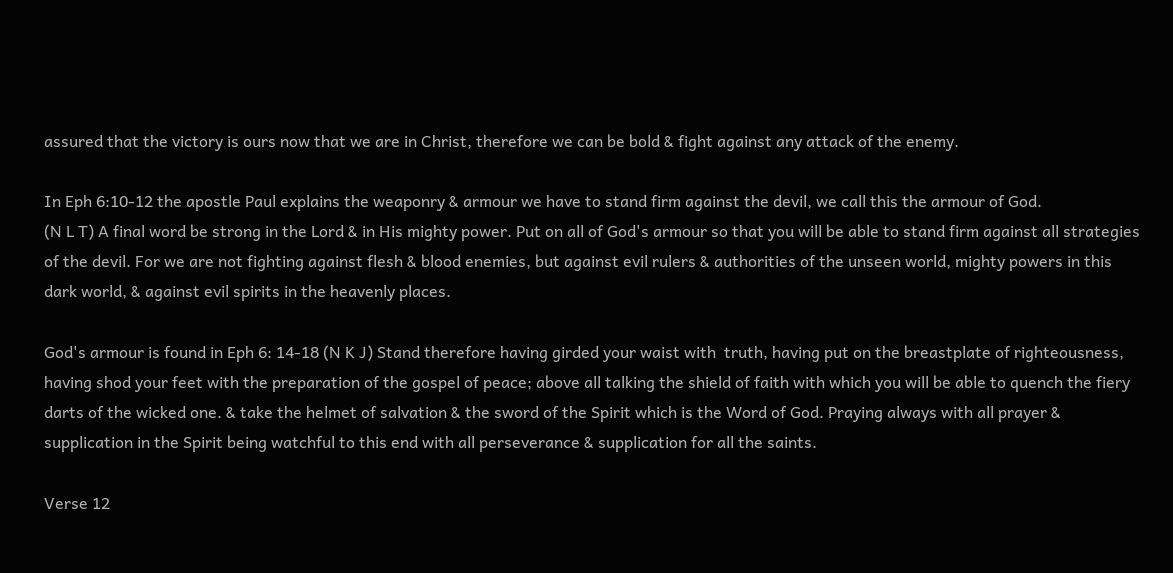assured that the victory is ours now that we are in Christ, therefore we can be bold & fight against any attack of the enemy.

In Eph 6:10-12 the apostle Paul explains the weaponry & armour we have to stand firm against the devil, we call this the armour of God.
(N L T) A final word be strong in the Lord & in His mighty power. Put on all of God's armour so that you will be able to stand firm against all strategies of the devil. For we are not fighting against flesh & blood enemies, but against evil rulers & authorities of the unseen world, mighty powers in this dark world, & against evil spirits in the heavenly places.

God's armour is found in Eph 6: 14-18 (N K J) Stand therefore having girded your waist with  truth, having put on the breastplate of righteousness, having shod your feet with the preparation of the gospel of peace; above all talking the shield of faith with which you will be able to quench the fiery darts of the wicked one. & take the helmet of salvation & the sword of the Spirit which is the Word of God. Praying always with all prayer & supplication in the Spirit being watchful to this end with all perseverance & supplication for all the saints.

Verse 12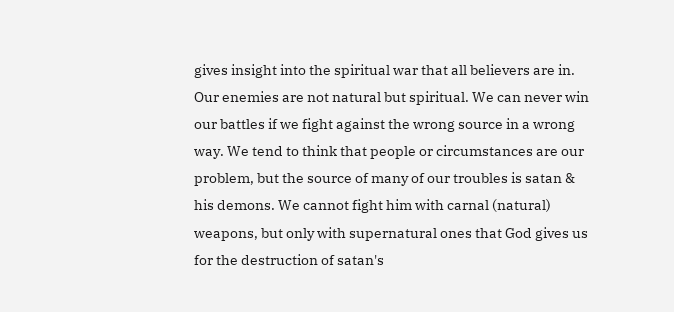gives insight into the spiritual war that all believers are in. Our enemies are not natural but spiritual. We can never win our battles if we fight against the wrong source in a wrong way. We tend to think that people or circumstances are our problem, but the source of many of our troubles is satan & his demons. We cannot fight him with carnal (natural) weapons, but only with supernatural ones that God gives us for the destruction of satan's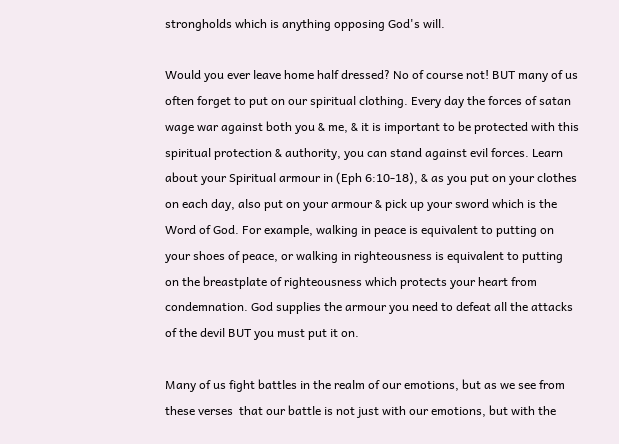strongholds which is anything opposing God's will.

Would you ever leave home half dressed? No of course not! BUT many of us often forget to put on our spiritual clothing. Every day the forces of satan wage war against both you & me, & it is important to be protected with this spiritual protection & authority, you can stand against evil forces. Learn about your Spiritual armour in (Eph 6:10-18), & as you put on your clothes on each day, also put on your armour & pick up your sword which is the Word of God. For example, walking in peace is equivalent to putting on your shoes of peace, or walking in righteousness is equivalent to putting on the breastplate of righteousness which protects your heart from condemnation. God supplies the armour you need to defeat all the attacks of the devil BUT you must put it on.

Many of us fight battles in the realm of our emotions, but as we see from these verses  that our battle is not just with our emotions, but with the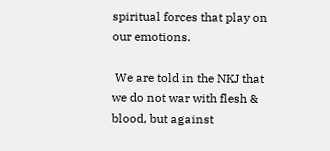spiritual forces that play on our emotions.

 We are told in the NKJ that we do not war with flesh & blood, but against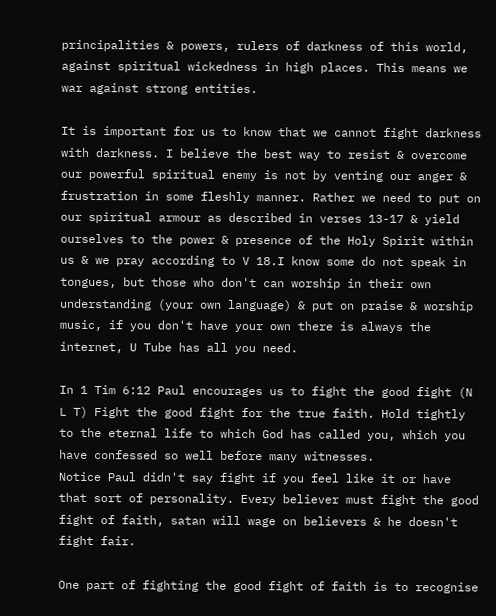principalities & powers, rulers of darkness of this world, against spiritual wickedness in high places. This means we war against strong entities.

It is important for us to know that we cannot fight darkness with darkness. I believe the best way to resist & overcome our powerful spiritual enemy is not by venting our anger & frustration in some fleshly manner. Rather we need to put on our spiritual armour as described in verses 13-17 & yield ourselves to the power & presence of the Holy Spirit within us & we pray according to V 18.I know some do not speak in tongues, but those who don't can worship in their own understanding (your own language) & put on praise & worship music, if you don't have your own there is always the internet, U Tube has all you need.

In 1 Tim 6:12 Paul encourages us to fight the good fight (N L T) Fight the good fight for the true faith. Hold tightly to the eternal life to which God has called you, which you have confessed so well before many witnesses.
Notice Paul didn't say fight if you feel like it or have that sort of personality. Every believer must fight the good fight of faith, satan will wage on believers & he doesn't fight fair.

One part of fighting the good fight of faith is to recognise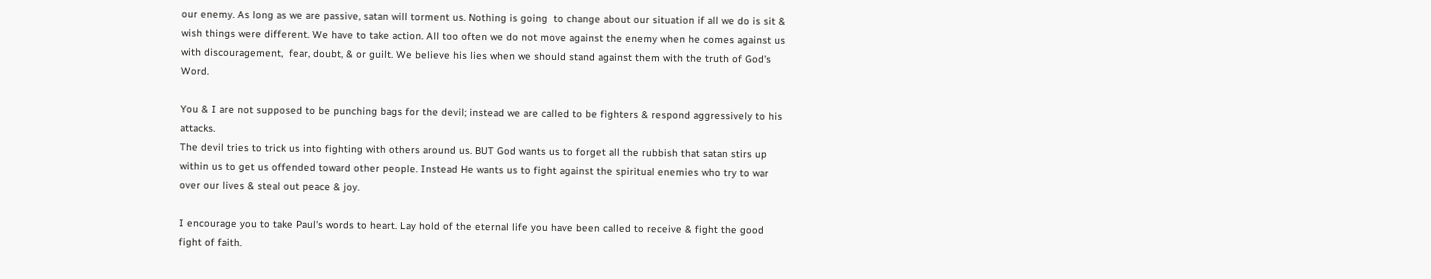our enemy. As long as we are passive, satan will torment us. Nothing is going  to change about our situation if all we do is sit & wish things were different. We have to take action. All too often we do not move against the enemy when he comes against us with discouragement,  fear, doubt, & or guilt. We believe his lies when we should stand against them with the truth of God's Word.

You & I are not supposed to be punching bags for the devil; instead we are called to be fighters & respond aggressively to his attacks.
The devil tries to trick us into fighting with others around us. BUT God wants us to forget all the rubbish that satan stirs up within us to get us offended toward other people. Instead He wants us to fight against the spiritual enemies who try to war over our lives & steal out peace & joy.

I encourage you to take Paul's words to heart. Lay hold of the eternal life you have been called to receive & fight the good fight of faith.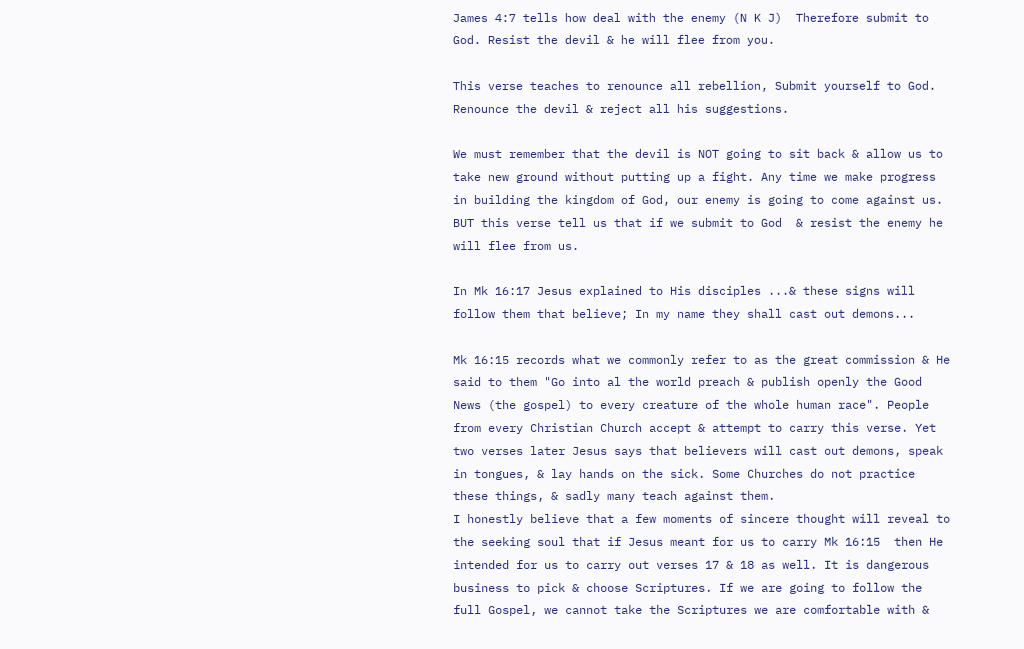James 4:7 tells how deal with the enemy (N K J)  Therefore submit to God. Resist the devil & he will flee from you.

This verse teaches to renounce all rebellion, Submit yourself to God. Renounce the devil & reject all his suggestions.

We must remember that the devil is NOT going to sit back & allow us to take new ground without putting up a fight. Any time we make progress in building the kingdom of God, our enemy is going to come against us. BUT this verse tell us that if we submit to God  & resist the enemy he will flee from us.

In Mk 16:17 Jesus explained to His disciples ...& these signs will follow them that believe; In my name they shall cast out demons...

Mk 16:15 records what we commonly refer to as the great commission & He said to them "Go into al the world preach & publish openly the Good News (the gospel) to every creature of the whole human race". People from every Christian Church accept & attempt to carry this verse. Yet two verses later Jesus says that believers will cast out demons, speak in tongues, & lay hands on the sick. Some Churches do not practice these things, & sadly many teach against them.
I honestly believe that a few moments of sincere thought will reveal to the seeking soul that if Jesus meant for us to carry Mk 16:15  then He intended for us to carry out verses 17 & 18 as well. It is dangerous business to pick & choose Scriptures. If we are going to follow the full Gospel, we cannot take the Scriptures we are comfortable with &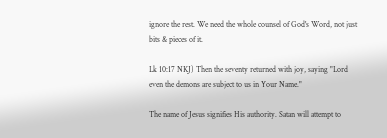ignore the rest. We need the whole counsel of God's Word, not just bits & pieces of it.

Lk 10:17 NKJ) Then the seventy returned with joy, saying "Lord even the demons are subject to us in Your Name."

The name of Jesus signifies His authority. Satan will attempt to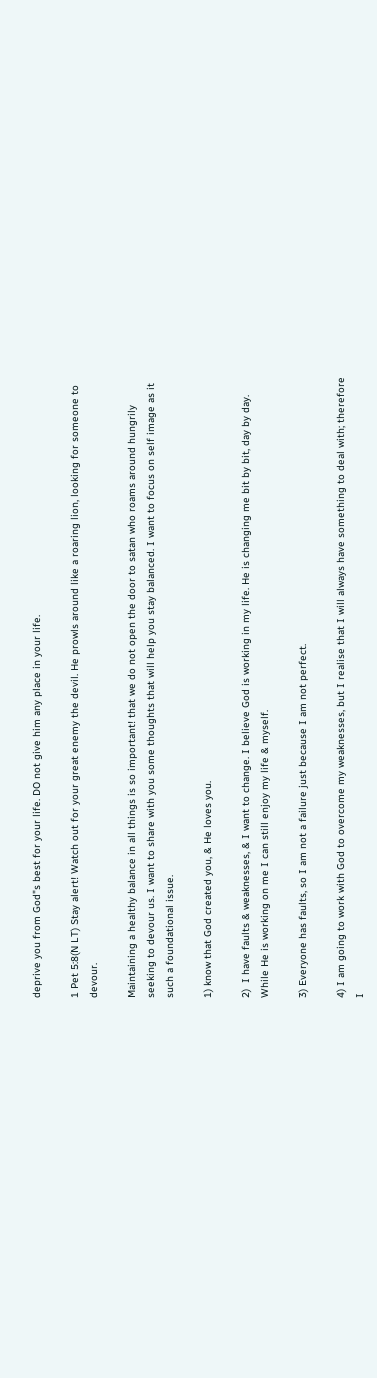deprive you from God"s best for your life. DO not give him any place in your life.

1 Pet 5:8(N LT) Stay alert! Watch out for your great enemy the devil. He prowls around like a roaring lion, looking for someone to devour.

Maintaining a healthy balance in all things is so important! that we do not open the door to satan who roams around hungrily seeking to devour us. I want to share with you some thoughts that will help you stay balanced. I want to focus on self image as it such a foundational issue.

1) know that God created you, & He loves you.

2)  I have faults & weaknesses, & I want to change. I believe God is working in my life. He is changing me bit by bit, day by day. While He is working on me I can still enjoy my life & myself.

3) Everyone has faults, so I am not a failure just because I am not perfect.

4) I am going to work with God to overcome my weaknesses, but I realise that I will always have something to deal with; therefore I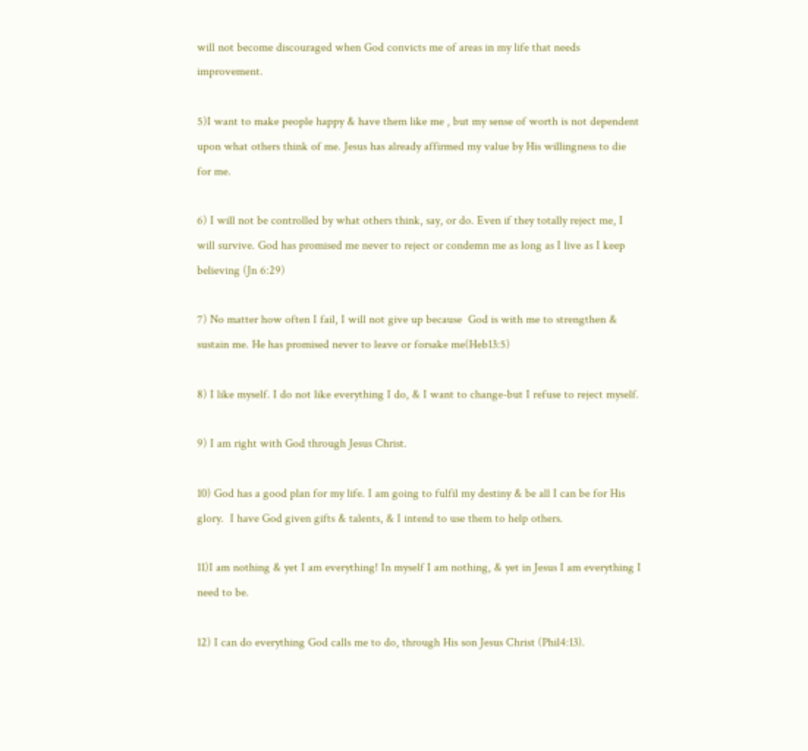will not become discouraged when God convicts me of areas in my life that needs improvement.

5)I want to make people happy & have them like me , but my sense of worth is not dependent upon what others think of me. Jesus has already affirmed my value by His willingness to die for me.

6) I will not be controlled by what others think, say, or do. Even if they totally reject me, I will survive. God has promised me never to reject or condemn me as long as I live as I keep believing (Jn 6:29)

7) No matter how often I fail, I will not give up because  God is with me to strengthen & sustain me. He has promised never to leave or forsake me(Heb13:5)

8) I like myself. I do not like everything I do, & I want to change-but I refuse to reject myself.

9) I am right with God through Jesus Christ.

10) God has a good plan for my life. I am going to fulfil my destiny & be all I can be for His glory.  I have God given gifts & talents, & I intend to use them to help others.

11)I am nothing & yet I am everything! In myself I am nothing, & yet in Jesus I am everything I need to be.

12) I can do everything God calls me to do, through His son Jesus Christ (Phil4:13).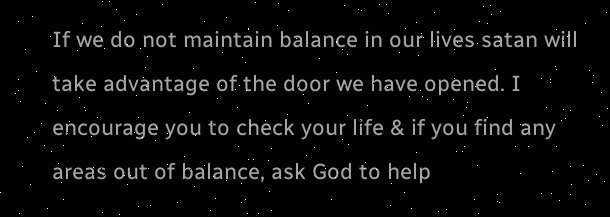If we do not maintain balance in our lives satan will take advantage of the door we have opened. I encourage you to check your life & if you find any areas out of balance, ask God to help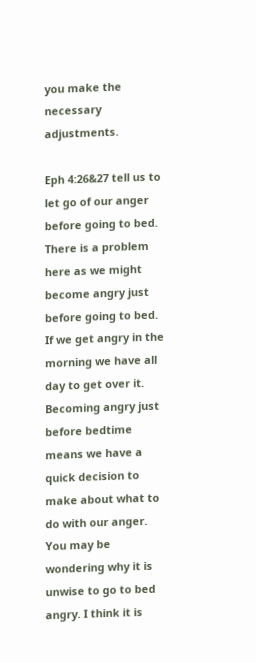you make the necessary adjustments.

Eph 4:26&27 tell us to let go of our anger before going to bed. There is a problem here as we might become angry just before going to bed. If we get angry in the morning we have all day to get over it. Becoming angry just before bedtime means we have a quick decision to make about what to do with our anger.
You may be wondering why it is unwise to go to bed angry. I think it is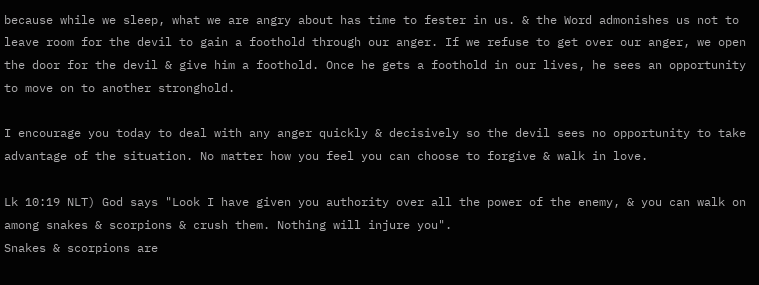because while we sleep, what we are angry about has time to fester in us. & the Word admonishes us not to leave room for the devil to gain a foothold through our anger. If we refuse to get over our anger, we open the door for the devil & give him a foothold. Once he gets a foothold in our lives, he sees an opportunity to move on to another stronghold.

I encourage you today to deal with any anger quickly & decisively so the devil sees no opportunity to take advantage of the situation. No matter how you feel you can choose to forgive & walk in love.

Lk 10:19 NLT) God says "Look I have given you authority over all the power of the enemy, & you can walk on among snakes & scorpions & crush them. Nothing will injure you".
Snakes & scorpions are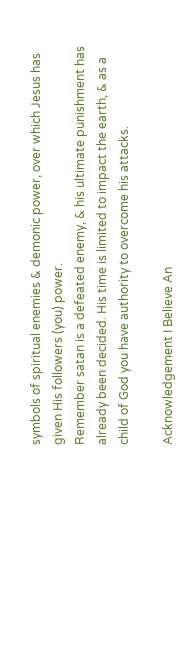symbols of spiritual enemies & demonic power, over which Jesus has given His followers (you) power.
Remember satan is a defeated enemy, & his ultimate punishment has already been decided. His time is limited to impact the earth, & as a child of God you have authority to overcome his attacks.

Acknowledgement I Believe An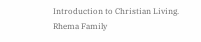Introduction to Christian Living. Rhema Family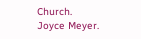Church.
Joyce Meyer.